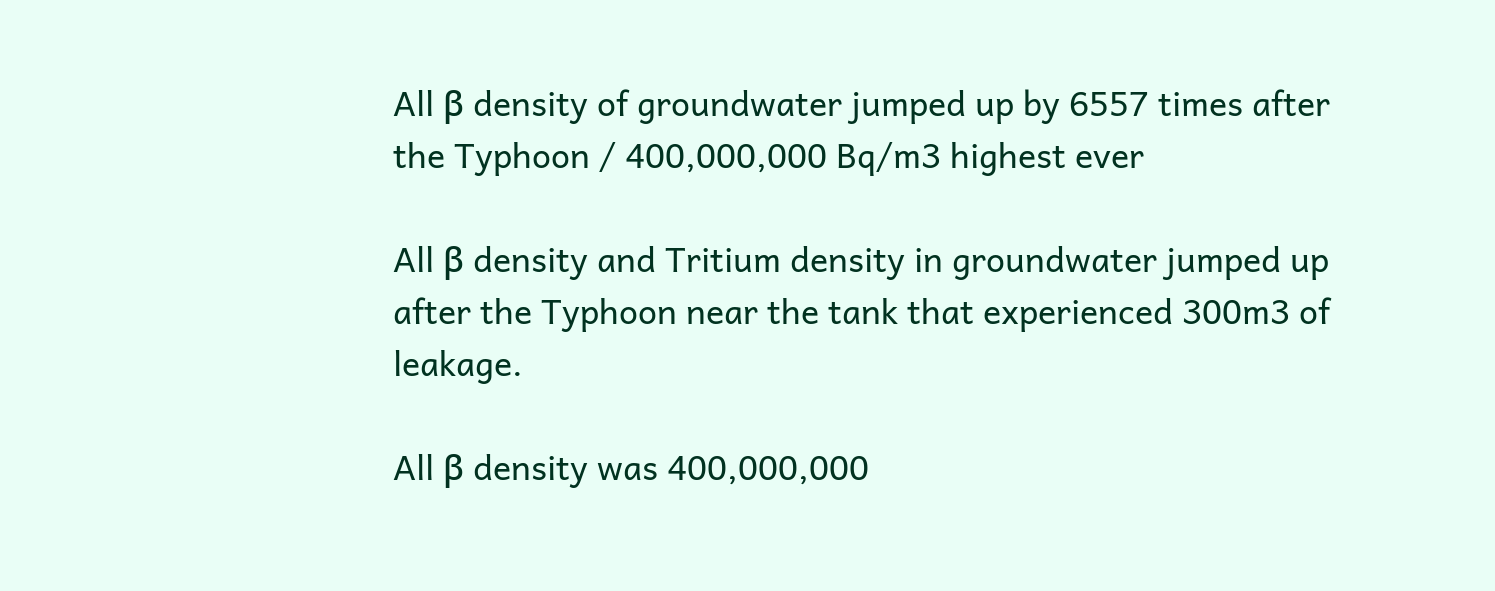All β density of groundwater jumped up by 6557 times after the Typhoon / 400,000,000 Bq/m3 highest ever

All β density and Tritium density in groundwater jumped up after the Typhoon near the tank that experienced 300m3 of leakage.

All β density was 400,000,000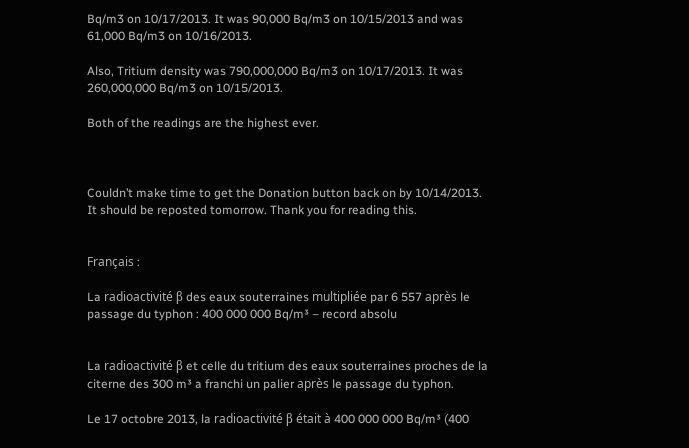Bq/m3 on 10/17/2013. It was 90,000 Bq/m3 on 10/15/2013 and was 61,000 Bq/m3 on 10/16/2013.

Also, Tritium density was 790,000,000 Bq/m3 on 10/17/2013. It was 260,000,000 Bq/m3 on 10/15/2013.

Both of the readings are the highest ever.



Couldn’t make time to get the Donation button back on by 10/14/2013. It should be reposted tomorrow. Thank you for reading this.


Français :

La radioactivité β des eaux souterraines multipliée par 6 557 après le passage du typhon : 400 000 000 Bq/m³ – record absolu


La radioactivité β et celle du tritium des eaux souterraines proches de la citerne des 300 m³ a franchi un palier après le passage du typhon.

Le 17 octobre 2013, la radioactivité β était à 400 000 000 Bq/m³ (400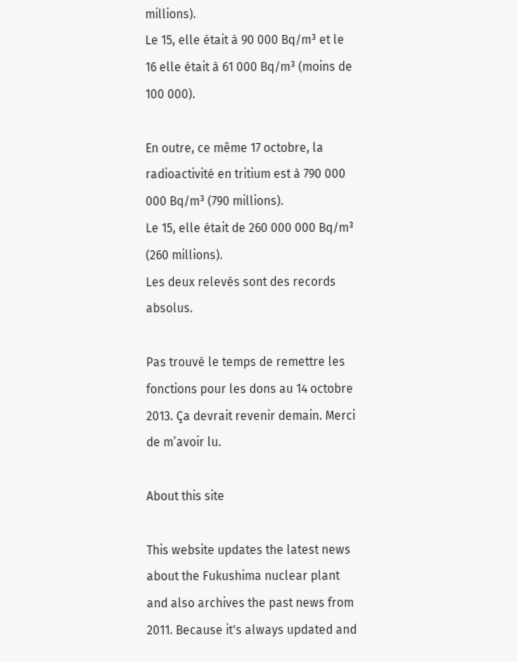millions).
Le 15, elle était à 90 000 Bq/m³ et le 16 elle était à 61 000 Bq/m³ (moins de 100 000).

En outre, ce même 17 octobre, la radioactivité en tritium est à 790 000 000 Bq/m³ (790 millions).
Le 15, elle était de 260 000 000 Bq/m³ (260 millions).
Les deux relevés sont des records absolus.

Pas trouvé le temps de remettre les fonctions pour les dons au 14 octobre 2013. Ça devrait revenir demain. Merci de m’avoir lu.

About this site

This website updates the latest news about the Fukushima nuclear plant and also archives the past news from 2011. Because it's always updated and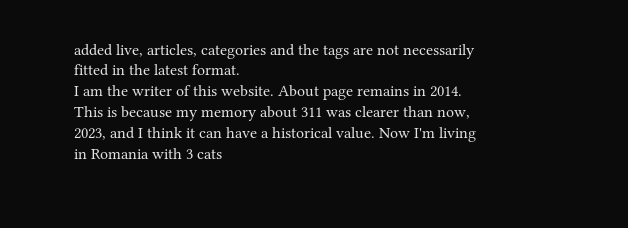added live, articles, categories and the tags are not necessarily fitted in the latest format.
I am the writer of this website. About page remains in 2014. This is because my memory about 311 was clearer than now, 2023, and I think it can have a historical value. Now I'm living in Romania with 3 cats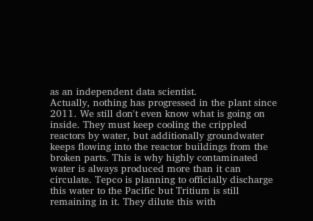as an independent data scientist.
Actually, nothing has progressed in the plant since 2011. We still don't even know what is going on inside. They must keep cooling the crippled reactors by water, but additionally groundwater keeps flowing into the reactor buildings from the broken parts. This is why highly contaminated water is always produced more than it can circulate. Tepco is planning to officially discharge this water to the Pacific but Tritium is still remaining in it. They dilute this with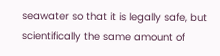seawater so that it is legally safe, but scientifically the same amount of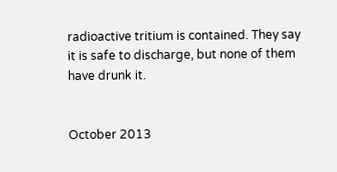radioactive tritium is contained. They say it is safe to discharge, but none of them have drunk it.


October 2013